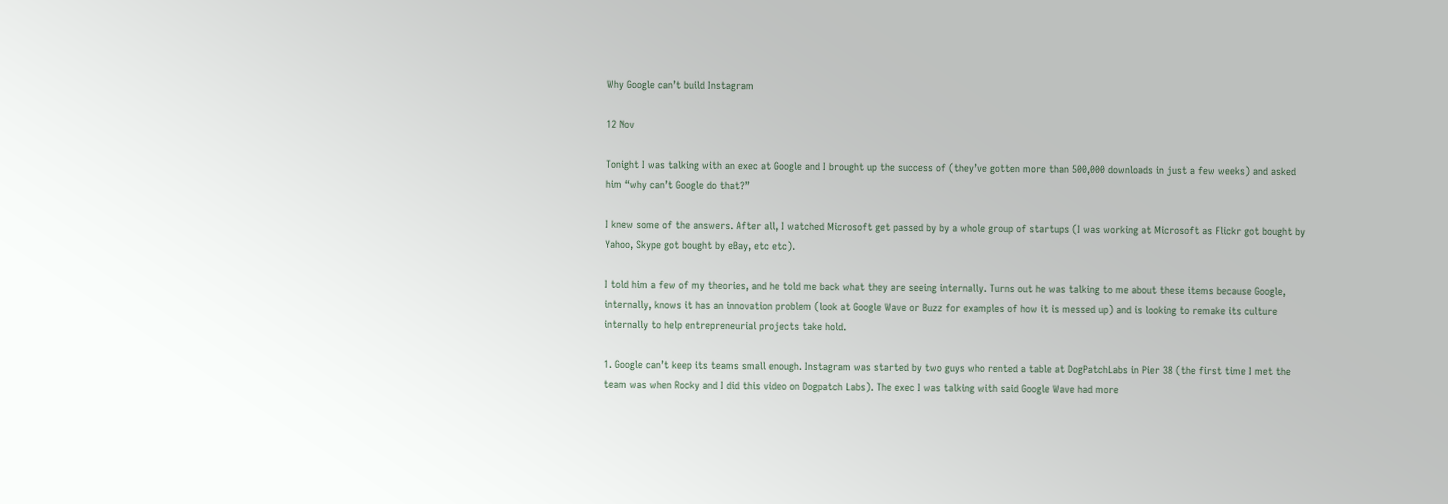Why Google can’t build Instagram

12 Nov

Tonight I was talking with an exec at Google and I brought up the success of (they’ve gotten more than 500,000 downloads in just a few weeks) and asked him “why can’t Google do that?”

I knew some of the answers. After all, I watched Microsoft get passed by by a whole group of startups (I was working at Microsoft as Flickr got bought by Yahoo, Skype got bought by eBay, etc etc).

I told him a few of my theories, and he told me back what they are seeing internally. Turns out he was talking to me about these items because Google, internally, knows it has an innovation problem (look at Google Wave or Buzz for examples of how it is messed up) and is looking to remake its culture internally to help entrepreneurial projects take hold.

1. Google can’t keep its teams small enough. Instagram was started by two guys who rented a table at DogPatchLabs in Pier 38 (the first time I met the team was when Rocky and I did this video on Dogpatch Labs). The exec I was talking with said Google Wave had more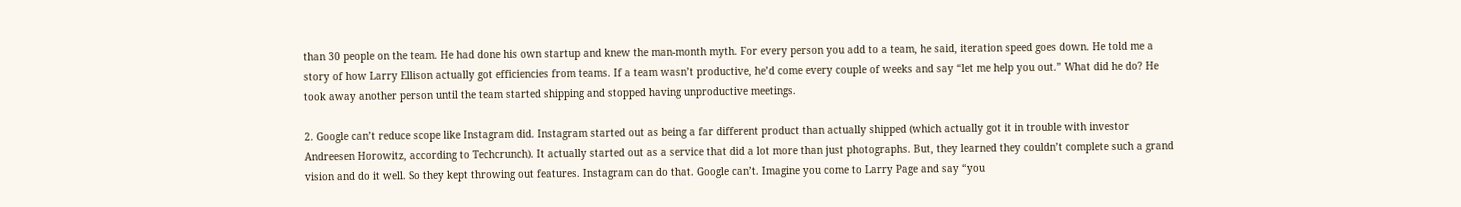than 30 people on the team. He had done his own startup and knew the man-month myth. For every person you add to a team, he said, iteration speed goes down. He told me a story of how Larry Ellison actually got efficiencies from teams. If a team wasn’t productive, he’d come every couple of weeks and say “let me help you out.” What did he do? He took away another person until the team started shipping and stopped having unproductive meetings.

2. Google can’t reduce scope like Instagram did. Instagram started out as being a far different product than actually shipped (which actually got it in trouble with investor Andreesen Horowitz, according to Techcrunch). It actually started out as a service that did a lot more than just photographs. But, they learned they couldn’t complete such a grand vision and do it well. So they kept throwing out features. Instagram can do that. Google can’t. Imagine you come to Larry Page and say “you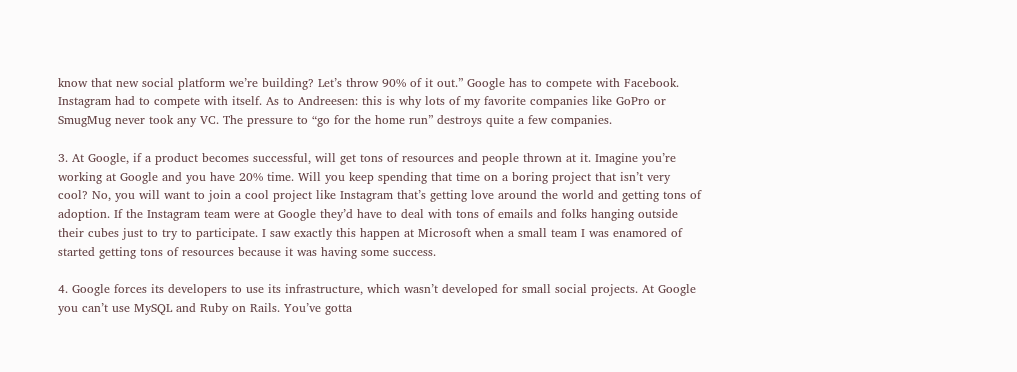know that new social platform we’re building? Let’s throw 90% of it out.” Google has to compete with Facebook. Instagram had to compete with itself. As to Andreesen: this is why lots of my favorite companies like GoPro or SmugMug never took any VC. The pressure to “go for the home run” destroys quite a few companies.

3. At Google, if a product becomes successful, will get tons of resources and people thrown at it. Imagine you’re working at Google and you have 20% time. Will you keep spending that time on a boring project that isn’t very cool? No, you will want to join a cool project like Instagram that’s getting love around the world and getting tons of adoption. If the Instagram team were at Google they’d have to deal with tons of emails and folks hanging outside their cubes just to try to participate. I saw exactly this happen at Microsoft when a small team I was enamored of started getting tons of resources because it was having some success.

4. Google forces its developers to use its infrastructure, which wasn’t developed for small social projects. At Google you can’t use MySQL and Ruby on Rails. You’ve gotta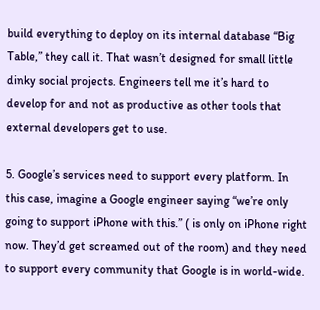build everything to deploy on its internal database “Big Table,” they call it. That wasn’t designed for small little dinky social projects. Engineers tell me it’s hard to develop for and not as productive as other tools that external developers get to use.

5. Google’s services need to support every platform. In this case, imagine a Google engineer saying “we’re only going to support iPhone with this.” ( is only on iPhone right now. They’d get screamed out of the room) and they need to support every community that Google is in world-wide.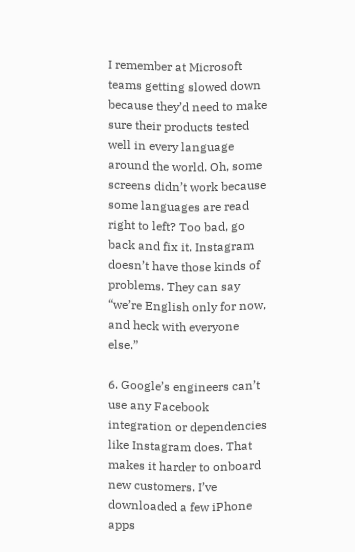I remember at Microsoft teams getting slowed down because they’d need to make sure their products tested well in every language around the world. Oh, some screens didn’t work because some languages are read right to left? Too bad, go back and fix it. Instagram doesn’t have those kinds of problems. They can say “we’re English only for now, and heck with everyone else.”

6. Google’s engineers can’t use any Facebook integration or dependencies like Instagram does. That makes it harder to onboard new customers. I’ve downloaded a few iPhone apps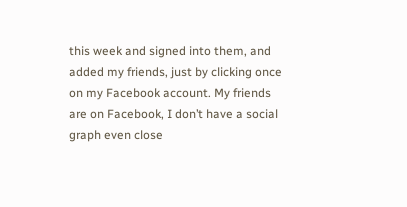this week and signed into them, and added my friends, just by clicking once on my Facebook account. My friends are on Facebook, I don’t have a social graph even close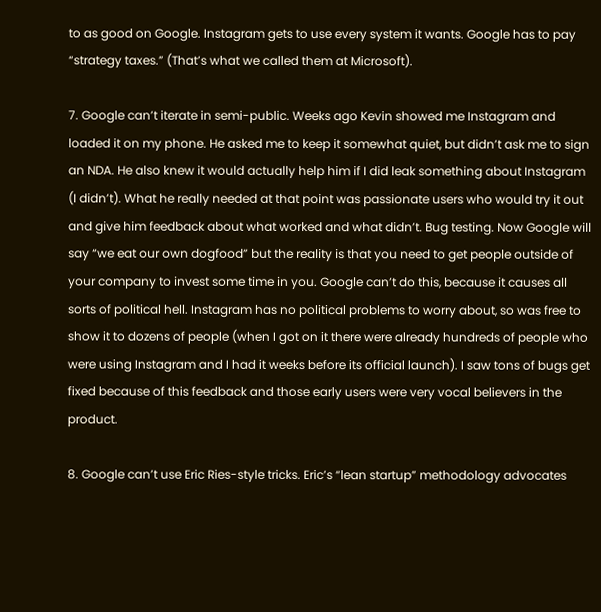to as good on Google. Instagram gets to use every system it wants. Google has to pay “strategy taxes.” (That’s what we called them at Microsoft).

7. Google can’t iterate in semi-public. Weeks ago Kevin showed me Instagram and loaded it on my phone. He asked me to keep it somewhat quiet, but didn’t ask me to sign an NDA. He also knew it would actually help him if I did leak something about Instagram (I didn’t). What he really needed at that point was passionate users who would try it out and give him feedback about what worked and what didn’t. Bug testing. Now Google will say “we eat our own dogfood” but the reality is that you need to get people outside of your company to invest some time in you. Google can’t do this, because it causes all sorts of political hell. Instagram has no political problems to worry about, so was free to show it to dozens of people (when I got on it there were already hundreds of people who were using Instagram and I had it weeks before its official launch). I saw tons of bugs get fixed because of this feedback and those early users were very vocal believers in the product.

8. Google can’t use Eric Ries-style tricks. Eric’s “lean startup” methodology advocates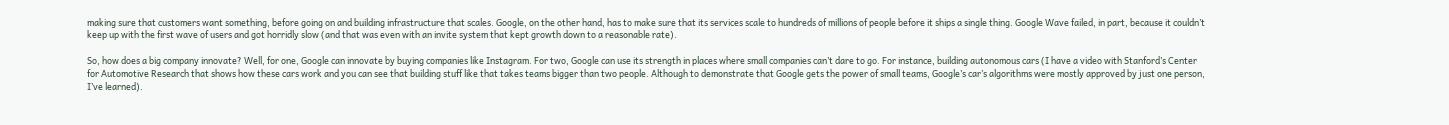making sure that customers want something, before going on and building infrastructure that scales. Google, on the other hand, has to make sure that its services scale to hundreds of millions of people before it ships a single thing. Google Wave failed, in part, because it couldn’t keep up with the first wave of users and got horridly slow (and that was even with an invite system that kept growth down to a reasonable rate).

So, how does a big company innovate? Well, for one, Google can innovate by buying companies like Instagram. For two, Google can use its strength in places where small companies can’t dare to go. For instance, building autonomous cars (I have a video with Stanford’s Center for Automotive Research that shows how these cars work and you can see that building stuff like that takes teams bigger than two people. Although to demonstrate that Google gets the power of small teams, Google’s car’s algorithms were mostly approved by just one person, I’ve learned).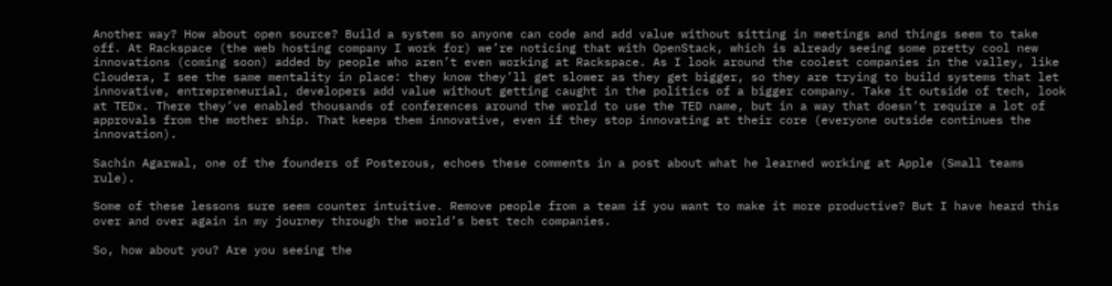Another way? How about open source? Build a system so anyone can code and add value without sitting in meetings and things seem to take off. At Rackspace (the web hosting company I work for) we’re noticing that with OpenStack, which is already seeing some pretty cool new innovations (coming soon) added by people who aren’t even working at Rackspace. As I look around the coolest companies in the valley, like Cloudera, I see the same mentality in place: they know they’ll get slower as they get bigger, so they are trying to build systems that let innovative, entrepreneurial, developers add value without getting caught in the politics of a bigger company. Take it outside of tech, look at TEDx. There they’ve enabled thousands of conferences around the world to use the TED name, but in a way that doesn’t require a lot of approvals from the mother ship. That keeps them innovative, even if they stop innovating at their core (everyone outside continues the innovation).

Sachin Agarwal, one of the founders of Posterous, echoes these comments in a post about what he learned working at Apple (Small teams rule).

Some of these lessons sure seem counter intuitive. Remove people from a team if you want to make it more productive? But I have heard this over and over again in my journey through the world’s best tech companies.

So, how about you? Are you seeing the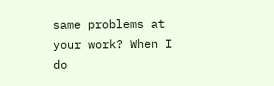same problems at your work? When I do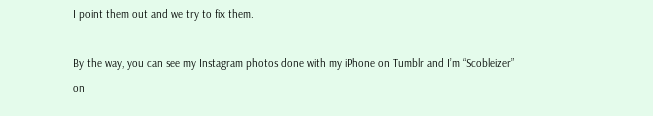I point them out and we try to fix them.

By the way, you can see my Instagram photos done with my iPhone on Tumblr and I’m “Scobleizer” on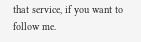that service, if you want to follow me.